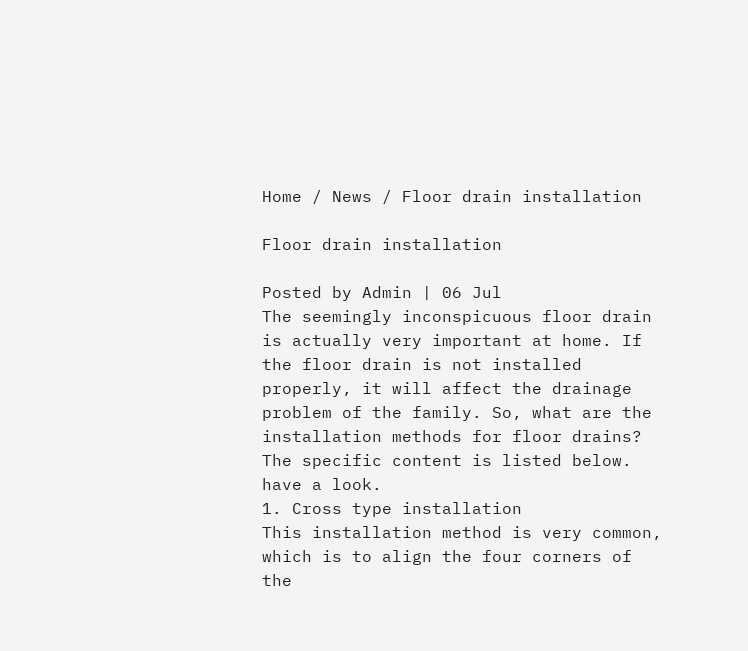Home / News / Floor drain installation

Floor drain installation

Posted by Admin | 06 Jul
The seemingly inconspicuous floor drain is actually very important at home. If the floor drain is not installed properly, it will affect the drainage problem of the family. So, what are the installation methods for floor drains? The specific content is listed below. have a look.
1. Cross type installation
This installation method is very common, which is to align the four corners of the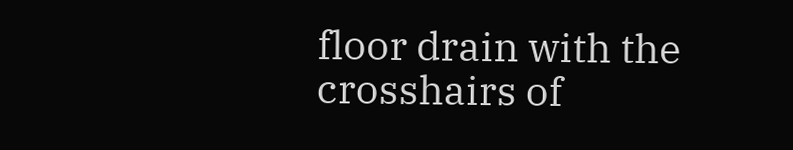floor drain with the crosshairs of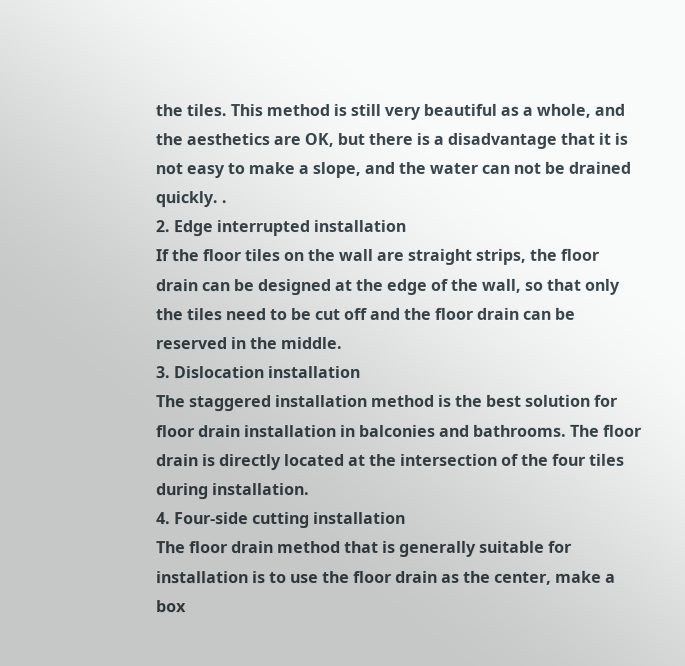the tiles. This method is still very beautiful as a whole, and the aesthetics are OK, but there is a disadvantage that it is not easy to make a slope, and the water can not be drained quickly. .
2. Edge interrupted installation
If the floor tiles on the wall are straight strips, the floor drain can be designed at the edge of the wall, so that only the tiles need to be cut off and the floor drain can be reserved in the middle.
3. Dislocation installation
The staggered installation method is the best solution for floor drain installation in balconies and bathrooms. The floor drain is directly located at the intersection of the four tiles during installation.
4. Four-side cutting installation
The floor drain method that is generally suitable for installation is to use the floor drain as the center, make a box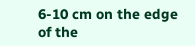6-10 cm on the edge of the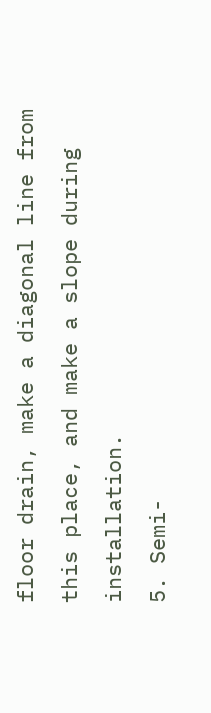floor drain, make a diagonal line from this place, and make a slope during installation.
5. Semi-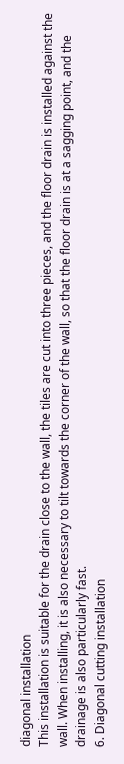diagonal installation
This installation is suitable for the drain close to the wall, the tiles are cut into three pieces, and the floor drain is installed against the wall. When installing, it is also necessary to tilt towards the corner of the wall, so that the floor drain is at a sagging point, and the drainage is also particularly fast.
6. Diagonal cutting installation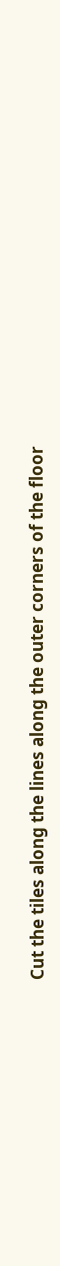Cut the tiles along the lines along the outer corners of the floor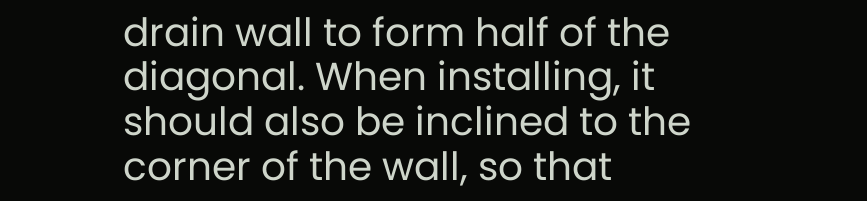drain wall to form half of the diagonal. When installing, it should also be inclined to the corner of the wall, so that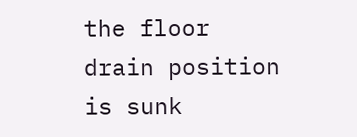the floor drain position is sunk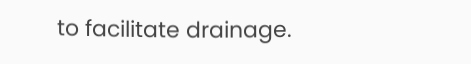to facilitate drainage.